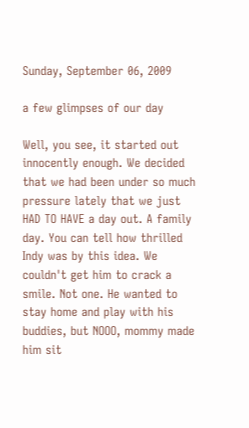Sunday, September 06, 2009

a few glimpses of our day

Well, you see, it started out innocently enough. We decided that we had been under so much pressure lately that we just HAD TO HAVE a day out. A family day. You can tell how thrilled Indy was by this idea. We couldn't get him to crack a smile. Not one. He wanted to stay home and play with his buddies, but NOOO, mommy made him sit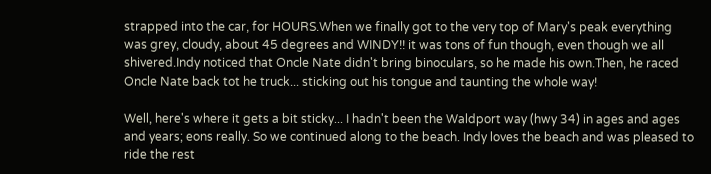strapped into the car, for HOURS.When we finally got to the very top of Mary's peak everything was grey, cloudy, about 45 degrees and WINDY!! it was tons of fun though, even though we all shivered.Indy noticed that Oncle Nate didn't bring binoculars, so he made his own.Then, he raced Oncle Nate back tot he truck... sticking out his tongue and taunting the whole way!

Well, here's where it gets a bit sticky... I hadn't been the Waldport way (hwy 34) in ages and ages and years; eons really. So we continued along to the beach. Indy loves the beach and was pleased to ride the rest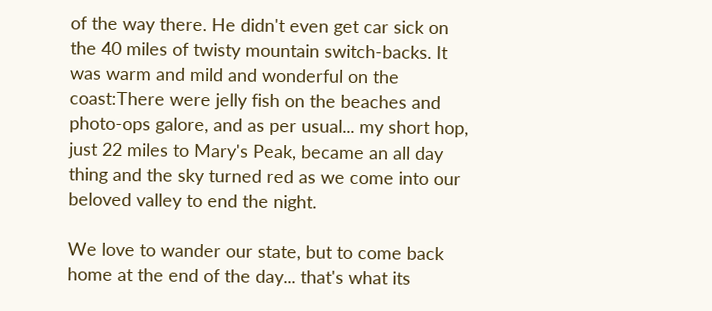of the way there. He didn't even get car sick on the 40 miles of twisty mountain switch-backs. It was warm and mild and wonderful on the coast:There were jelly fish on the beaches and photo-ops galore, and as per usual... my short hop, just 22 miles to Mary's Peak, became an all day thing and the sky turned red as we come into our beloved valley to end the night.

We love to wander our state, but to come back home at the end of the day... that's what its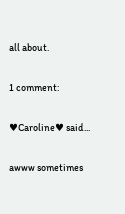all about.

1 comment:

♥Caroline♥ said...

awww sometimes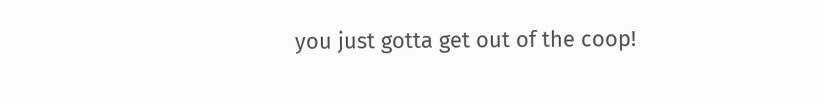you just gotta get out of the coop!